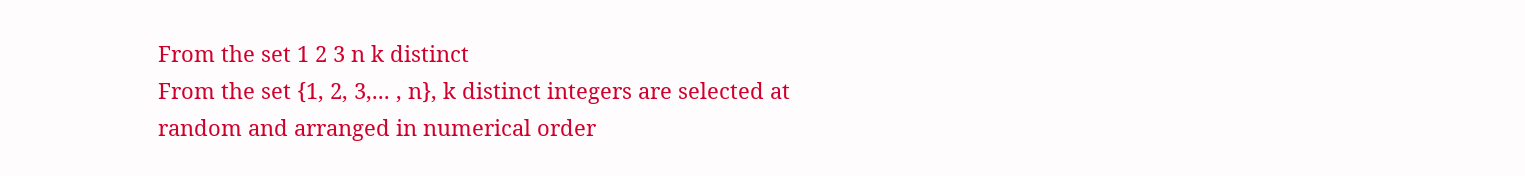From the set 1 2 3 n k distinct
From the set {1, 2, 3,... , n}, k distinct integers are selected at random and arranged in numerical order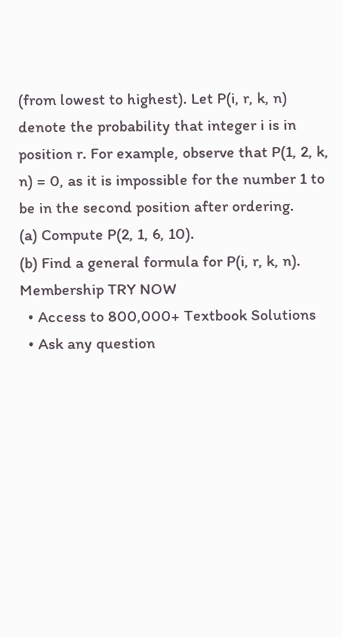(from lowest to highest). Let P(i, r, k, n) denote the probability that integer i is in position r. For example, observe that P(1, 2, k, n) = 0, as it is impossible for the number 1 to be in the second position after ordering.
(a) Compute P(2, 1, 6, 10).
(b) Find a general formula for P(i, r, k, n).
Membership TRY NOW
  • Access to 800,000+ Textbook Solutions
  • Ask any question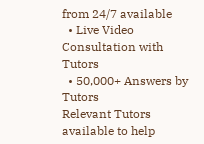from 24/7 available
  • Live Video Consultation with Tutors
  • 50,000+ Answers by Tutors
Relevant Tutors available to help